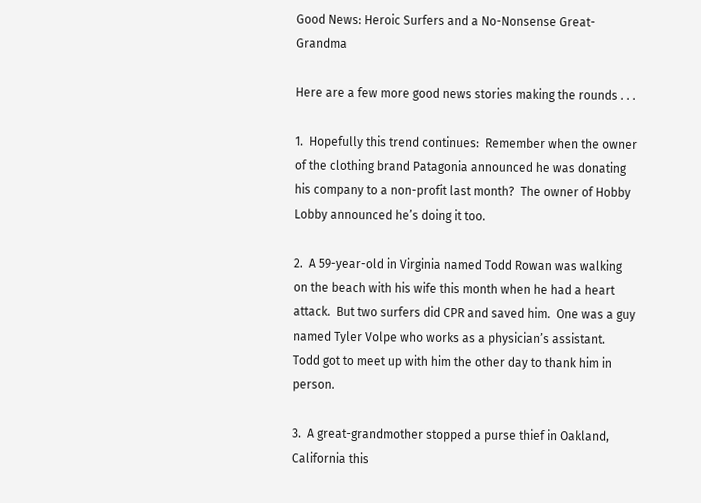Good News: Heroic Surfers and a No-Nonsense Great-Grandma

Here are a few more good news stories making the rounds . . .

1.  Hopefully this trend continues:  Remember when the owner of the clothing brand Patagonia announced he was donating his company to a non-profit last month?  The owner of Hobby Lobby announced he’s doing it too.

2.  A 59-year-old in Virginia named Todd Rowan was walking on the beach with his wife this month when he had a heart attack.  But two surfers did CPR and saved him.  One was a guy named Tyler Volpe who works as a physician’s assistant.  Todd got to meet up with him the other day to thank him in person.

3.  A great-grandmother stopped a purse thief in Oakland, California this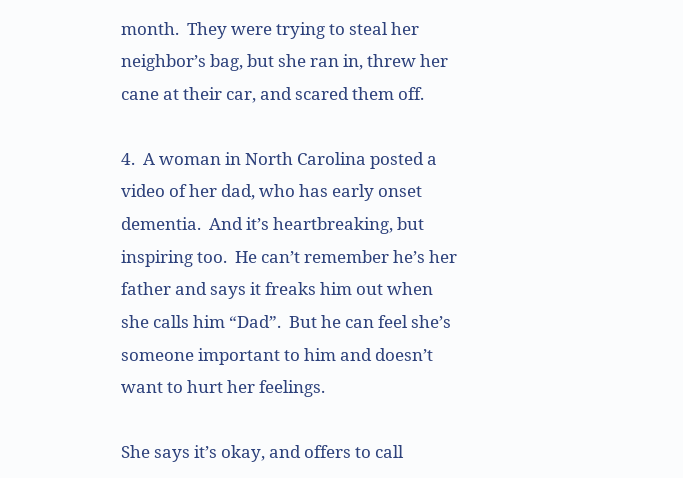month.  They were trying to steal her neighbor’s bag, but she ran in, threw her cane at their car, and scared them off.

4.  A woman in North Carolina posted a video of her dad, who has early onset dementia.  And it’s heartbreaking, but inspiring too.  He can’t remember he’s her father and says it freaks him out when she calls him “Dad”.  But he can feel she’s someone important to him and doesn’t want to hurt her feelings.

She says it’s okay, and offers to call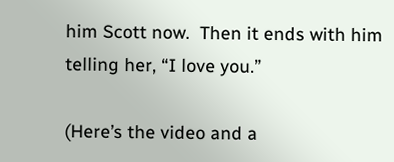him Scott now.  Then it ends with him telling her, “I love you.”

(Here’s the video and a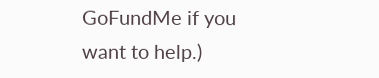GoFundMe if you want to help.)